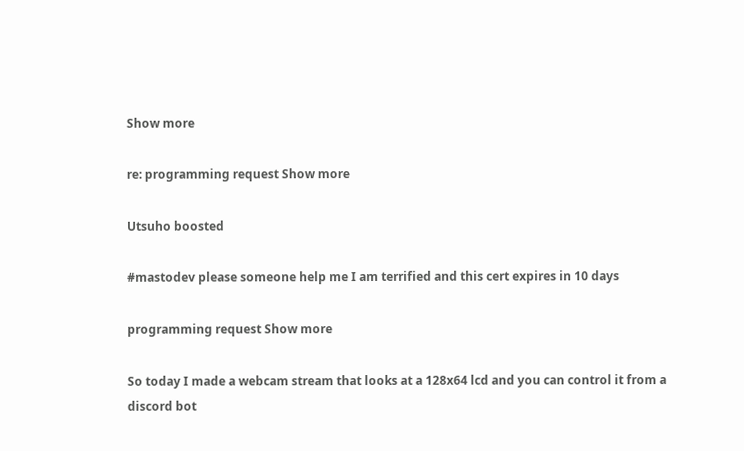Show more

re: programming request Show more

Utsuho boosted

#mastodev please someone help me I am terrified and this cert expires in 10 days

programming request Show more

So today I made a webcam stream that looks at a 128x64 lcd and you can control it from a discord bot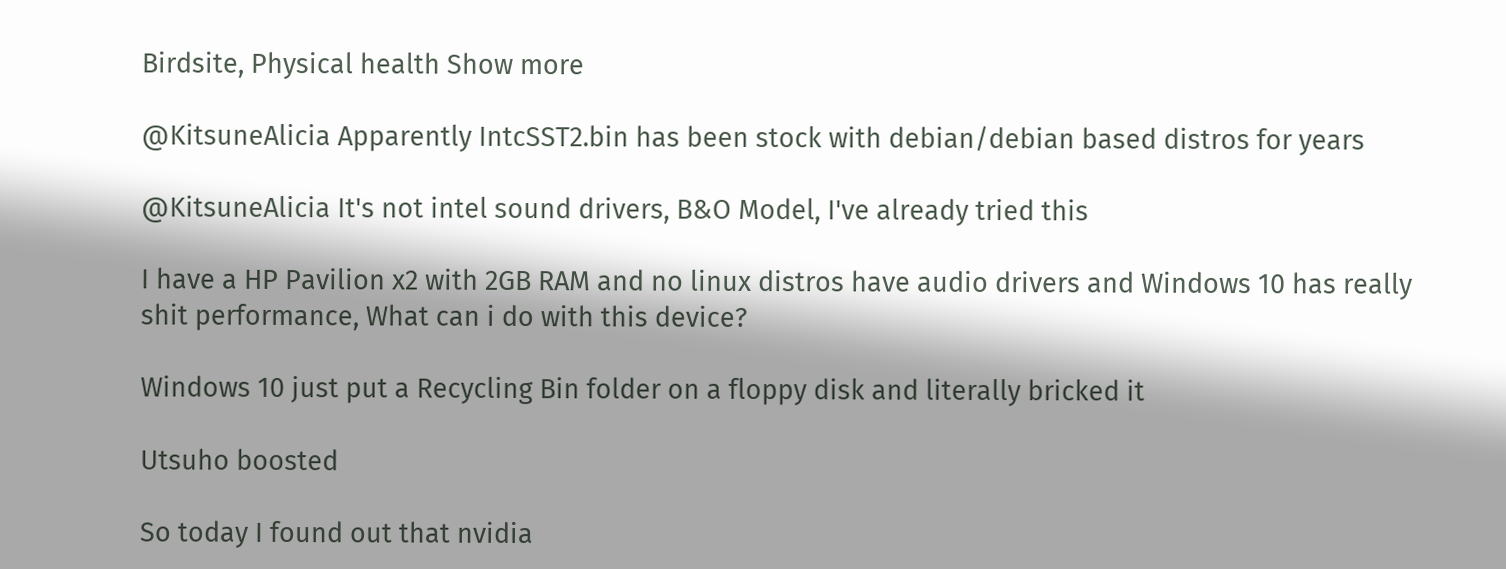Birdsite, Physical health Show more

@KitsuneAlicia Apparently IntcSST2.bin has been stock with debian/debian based distros for years

@KitsuneAlicia It's not intel sound drivers, B&O Model, I've already tried this

I have a HP Pavilion x2 with 2GB RAM and no linux distros have audio drivers and Windows 10 has really shit performance, What can i do with this device?

Windows 10 just put a Recycling Bin folder on a floppy disk and literally bricked it

Utsuho boosted

So today I found out that nvidia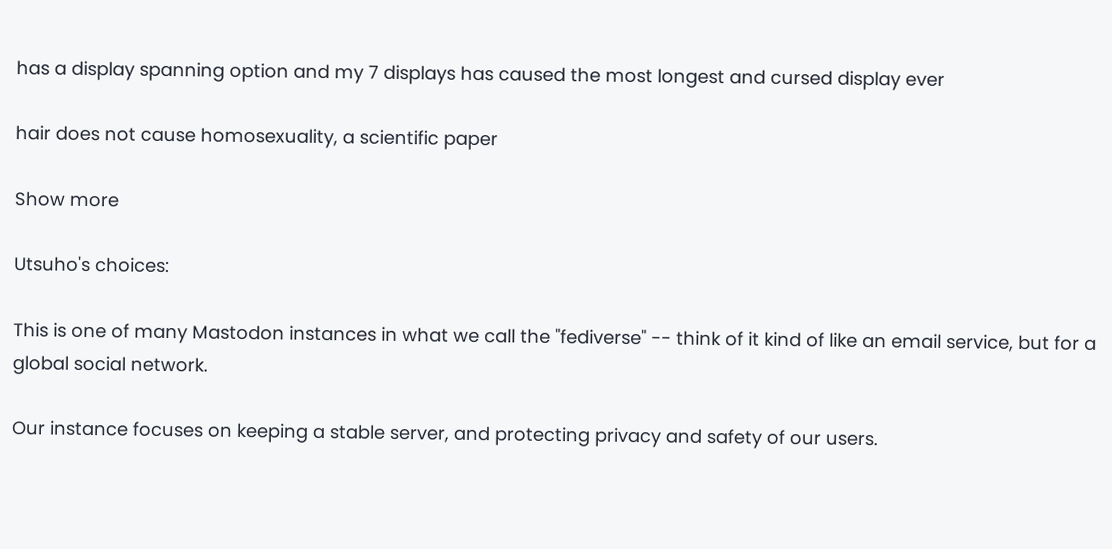has a display spanning option and my 7 displays has caused the most longest and cursed display ever

hair does not cause homosexuality, a scientific paper

Show more

Utsuho's choices:

This is one of many Mastodon instances in what we call the "fediverse" -- think of it kind of like an email service, but for a global social network.

Our instance focuses on keeping a stable server, and protecting privacy and safety of our users.